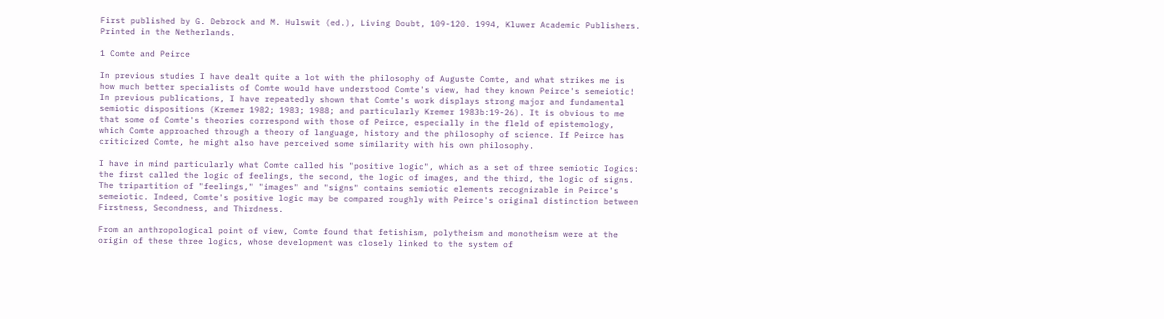First published by G. Debrock and M. Hulswit (ed.), Living Doubt, 109-120. 1994, Kluwer Academic Publishers. Printed in the Netherlands.

1 Comte and Peirce

In previous studies I have dealt quite a lot with the philosophy of Auguste Comte, and what strikes me is how much better specialists of Comte would have understood Comte's view, had they known Peirce's semeiotic! In previous publications, I have repeatedly shown that Comte's work displays strong major and fundamental semiotic dispositions (Kremer 1982; 1983; 1988; and particularly Kremer 1983b:19-26). It is obvious to me that some of Comte's theories correspond with those of Peirce, especially in the fleld of epistemology, which Comte approached through a theory of language, history and the philosophy of science. If Peirce has criticized Comte, he might also have perceived some similarity with his own philosophy.

I have in mind particularly what Comte called his "positive logic", which as a set of three semiotic Iogics: the first called the logic of feelings, the second, the logic of images, and the third, the logic of signs. The tripartition of "feelings," "images" and "signs" contains semiotic elements recognizable in Peirce's semeiotic. Indeed, Comte's positive logic may be compared roughly with Peirce's original distinction between Firstness, Secondness, and Thirdness.

From an anthropological point of view, Comte found that fetishism, polytheism and monotheism were at the origin of these three logics, whose development was closely linked to the system of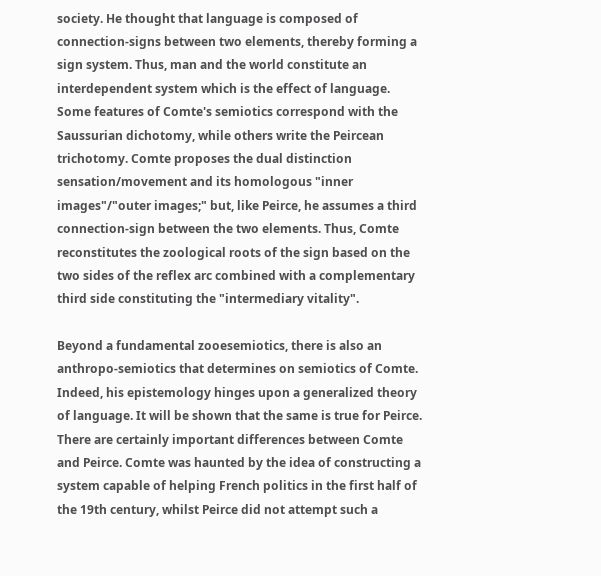society. He thought that language is composed of connection-signs between two elements, thereby forming a sign system. Thus, man and the world constitute an interdependent system which is the effect of language. Some features of Comte's semiotics correspond with the Saussurian dichotomy, while others write the Peircean trichotomy. Comte proposes the dual distinction sensation/movement and its homologous "inner images"/"outer images;" but, like Peirce, he assumes a third connection-sign between the two elements. Thus, Comte reconstitutes the zoological roots of the sign based on the two sides of the reflex arc combined with a complementary third side constituting the "intermediary vitality".

Beyond a fundamental zooesemiotics, there is also an anthropo-semiotics that determines on semiotics of Comte. Indeed, his epistemology hinges upon a generalized theory of language. It will be shown that the same is true for Peirce. There are certainly important differences between Comte and Peirce. Comte was haunted by the idea of constructing a system capable of helping French politics in the first half of the 19th century, whilst Peirce did not attempt such a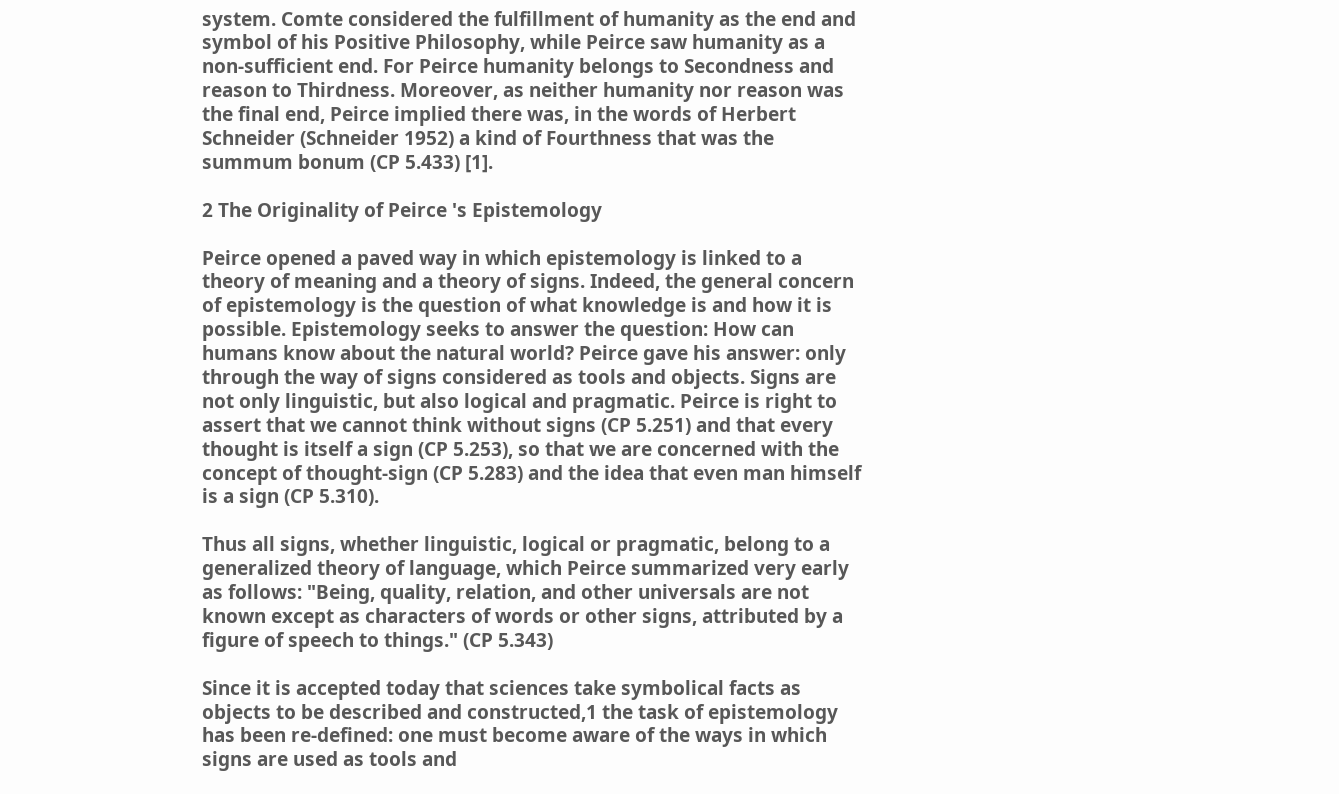system. Comte considered the fulfillment of humanity as the end and symbol of his Positive Philosophy, while Peirce saw humanity as a non-sufficient end. For Peirce humanity belongs to Secondness and reason to Thirdness. Moreover, as neither humanity nor reason was the final end, Peirce implied there was, in the words of Herbert Schneider (Schneider 1952) a kind of Fourthness that was the summum bonum (CP 5.433) [1].

2 The Originality of Peirce 's Epistemology

Peirce opened a paved way in which epistemology is linked to a theory of meaning and a theory of signs. Indeed, the general concern of epistemology is the question of what knowledge is and how it is possible. Epistemology seeks to answer the question: How can humans know about the natural world? Peirce gave his answer: only through the way of signs considered as tools and objects. Signs are not only linguistic, but also logical and pragmatic. Peirce is right to assert that we cannot think without signs (CP 5.251) and that every thought is itself a sign (CP 5.253), so that we are concerned with the concept of thought-sign (CP 5.283) and the idea that even man himself is a sign (CP 5.310).

Thus all signs, whether linguistic, logical or pragmatic, belong to a generalized theory of language, which Peirce summarized very early as follows: "Being, quality, relation, and other universals are not known except as characters of words or other signs, attributed by a figure of speech to things." (CP 5.343)

Since it is accepted today that sciences take symbolical facts as objects to be described and constructed,1 the task of epistemology has been re-defined: one must become aware of the ways in which signs are used as tools and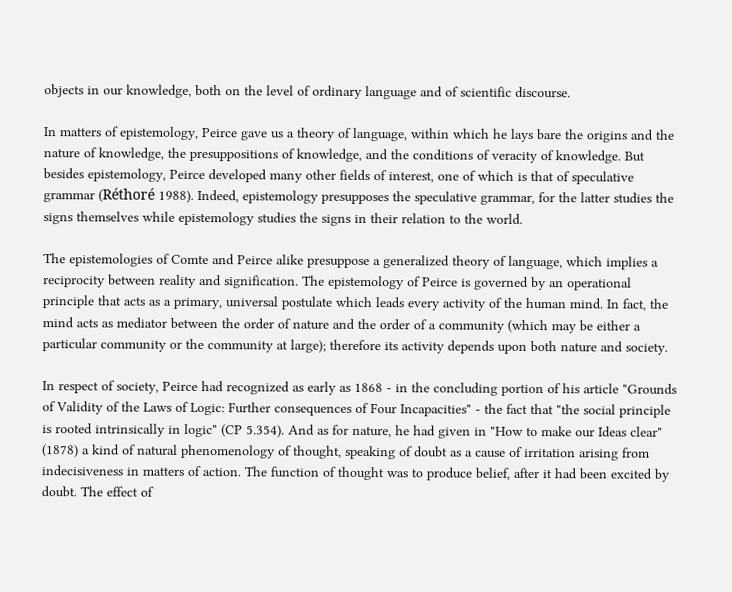objects in our knowledge, both on the level of ordinary language and of scientific discourse.

In matters of epistemology, Peirce gave us a theory of language, within which he lays bare the origins and the nature of knowledge, the presuppositions of knowledge, and the conditions of veracity of knowledge. But besides epistemology, Peirce developed many other fields of interest, one of which is that of speculative grammar (Réthoré 1988). Indeed, epistemology presupposes the speculative grammar, for the latter studies the signs themselves while epistemology studies the signs in their relation to the world.

The epistemologies of Comte and Peirce alike presuppose a generalized theory of language, which implies a reciprocity between reality and signification. The epistemology of Peirce is governed by an operational principle that acts as a primary, universal postulate which leads every activity of the human mind. In fact, the mind acts as mediator between the order of nature and the order of a community (which may be either a particular community or the community at large); therefore its activity depends upon both nature and society.

In respect of society, Peirce had recognized as early as 1868 - in the concluding portion of his article "Grounds of Validity of the Laws of Logic: Further consequences of Four Incapacities" - the fact that "the social principle is rooted intrinsically in logic" (CP 5.354). And as for nature, he had given in "How to make our Ideas clear" (1878) a kind of natural phenomenology of thought, speaking of doubt as a cause of irritation arising from indecisiveness in matters of action. The function of thought was to produce belief, after it had been excited by doubt. The effect of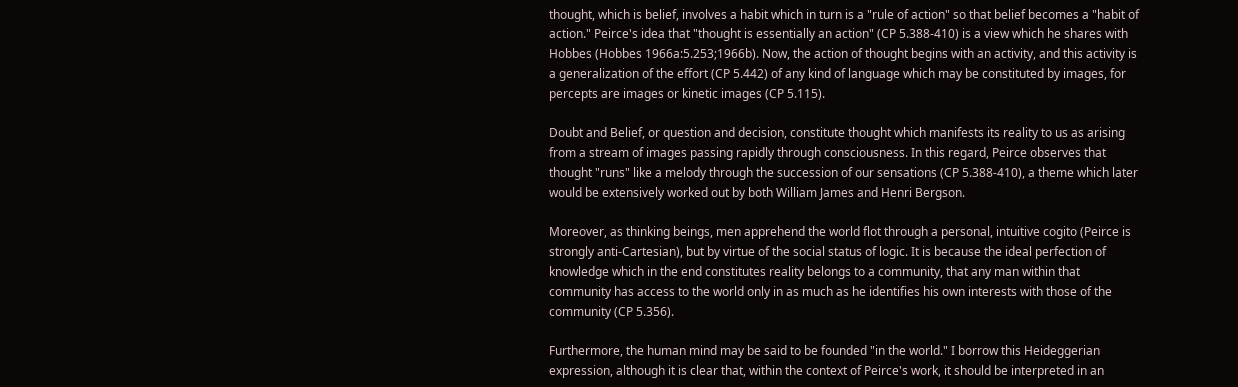thought, which is belief, involves a habit which in turn is a "rule of action" so that belief becomes a "habit of action." Peirce's idea that "thought is essentially an action" (CP 5.388-410) is a view which he shares with Hobbes (Hobbes 1966a:5.253;1966b). Now, the action of thought begins with an activity, and this activity is a generalization of the effort (CP 5.442) of any kind of language which may be constituted by images, for percepts are images or kinetic images (CP 5.115).

Doubt and Belief, or question and decision, constitute thought which manifests its reality to us as arising from a stream of images passing rapidly through consciousness. In this regard, Peirce observes that thought "runs" like a melody through the succession of our sensations (CP 5.388-410), a theme which later would be extensively worked out by both William James and Henri Bergson.

Moreover, as thinking beings, men apprehend the world flot through a personal, intuitive cogito (Peirce is strongly anti-Cartesian), but by virtue of the social status of logic. It is because the ideal perfection of knowledge which in the end constitutes reality belongs to a community, that any man within that community has access to the world only in as much as he identifies his own interests with those of the community (CP 5.356).

Furthermore, the human mind may be said to be founded "in the world." I borrow this Heideggerian expression, although it is clear that, within the context of Peirce's work, it should be interpreted in an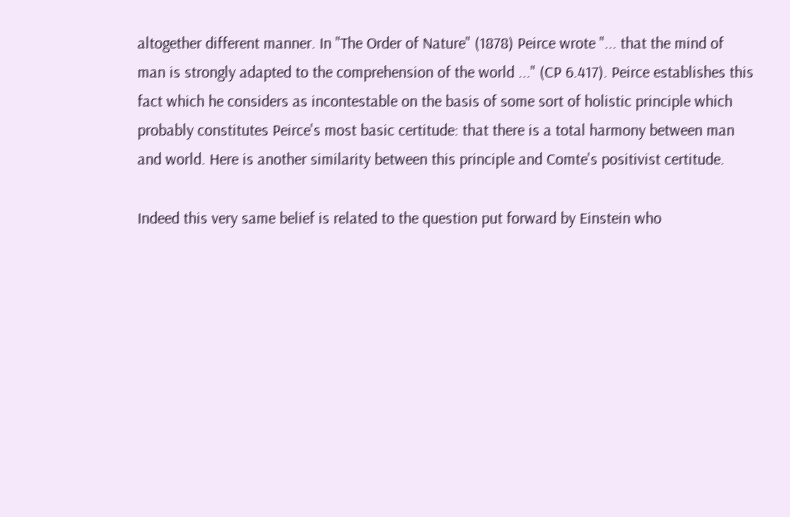altogether different manner. In "The Order of Nature" (1878) Peirce wrote "... that the mind of man is strongly adapted to the comprehension of the world ..." (CP 6.417). Peirce establishes this fact which he considers as incontestable on the basis of some sort of holistic principle which probably constitutes Peirce's most basic certitude: that there is a total harmony between man and world. Here is another similarity between this principle and Comte's positivist certitude.

Indeed this very same belief is related to the question put forward by Einstein who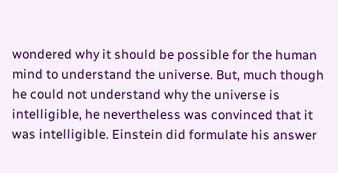wondered why it should be possible for the human mind to understand the universe. But, much though he could not understand why the universe is intelligible, he nevertheless was convinced that it was intelligible. Einstein did formulate his answer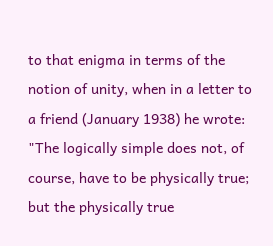to that enigma in terms of the notion of unity, when in a letter to a friend (January 1938) he wrote: "The logically simple does not, of course, have to be physically true; but the physically true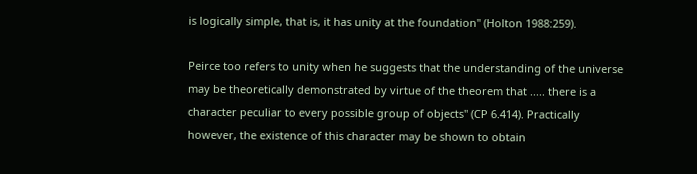is logically simple, that is, it has unity at the foundation" (Holton 1988:259).

Peirce too refers to unity when he suggests that the understanding of the universe may be theoretically demonstrated by virtue of the theorem that ..... there is a character peculiar to every possible group of objects" (CP 6.414). Practically however, the existence of this character may be shown to obtain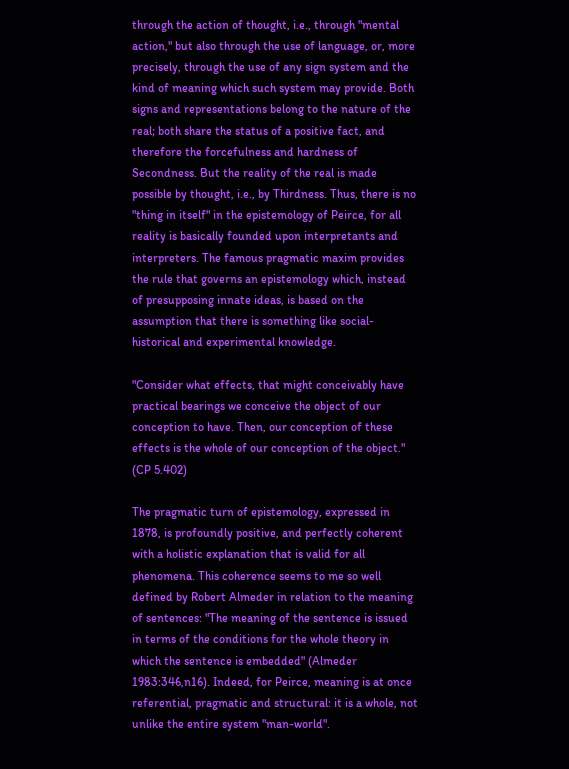through the action of thought, i.e., through "mental action," but also through the use of language, or, more precisely, through the use of any sign system and the kind of meaning which such system may provide. Both signs and representations belong to the nature of the real; both share the status of a positive fact, and therefore the forcefulness and hardness of Secondness. But the reality of the real is made possible by thought, i.e., by Thirdness. Thus, there is no "thing in itself" in the epistemology of Peirce, for all reality is basically founded upon interpretants and interpreters. The famous pragmatic maxim provides the rule that governs an epistemology which, instead of presupposing innate ideas, is based on the assumption that there is something like social-historical and experimental knowledge.

"Consider what effects, that might conceivably have practical bearings we conceive the object of our conception to have. Then, our conception of these effects is the whole of our conception of the object." (CP 5.402)

The pragmatic turn of epistemology, expressed in 1878, is profoundly positive, and perfectly coherent with a holistic explanation that is valid for all phenomena. This coherence seems to me so well defined by Robert Almeder in relation to the meaning of sentences: "The meaning of the sentence is issued in terms of the conditions for the whole theory in which the sentence is embedded" (Almeder 1983:346,n16). Indeed, for Peirce, meaning is at once referential, pragmatic and structural: it is a whole, not unlike the entire system "man-world".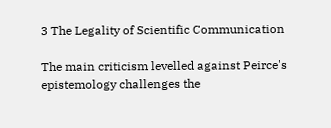3 The Legality of Scientific Communication

The main criticism levelled against Peirce's epistemology challenges the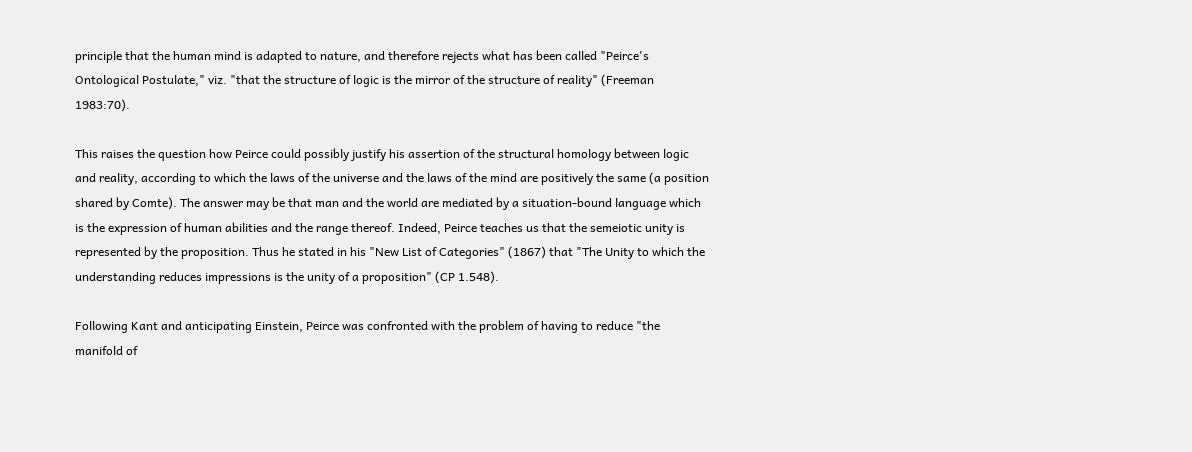principle that the human mind is adapted to nature, and therefore rejects what has been called "Peirce's Ontological Postulate," viz. "that the structure of logic is the mirror of the structure of reality" (Freeman 1983:70).

This raises the question how Peirce could possibly justify his assertion of the structural homology between logic and reality, according to which the laws of the universe and the laws of the mind are positively the same (a position shared by Comte). The answer may be that man and the world are mediated by a situation-bound language which is the expression of human abilities and the range thereof. Indeed, Peirce teaches us that the semeiotic unity is represented by the proposition. Thus he stated in his "New List of Categories" (1867) that "The Unity to which the understanding reduces impressions is the unity of a proposition" (CP 1.548).

Following Kant and anticipating Einstein, Peirce was confronted with the problem of having to reduce "the manifold of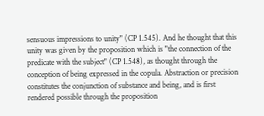sensuous impressions to unity" (CP 1.545). And he thought that this unity was given by the proposition which is "the connection of the predicate with the subject" (CP 1.548), as thought through the conception of being expressed in the copula. Abstraction or precision constitutes the conjunction of substance and being, and is first rendered possible through the proposition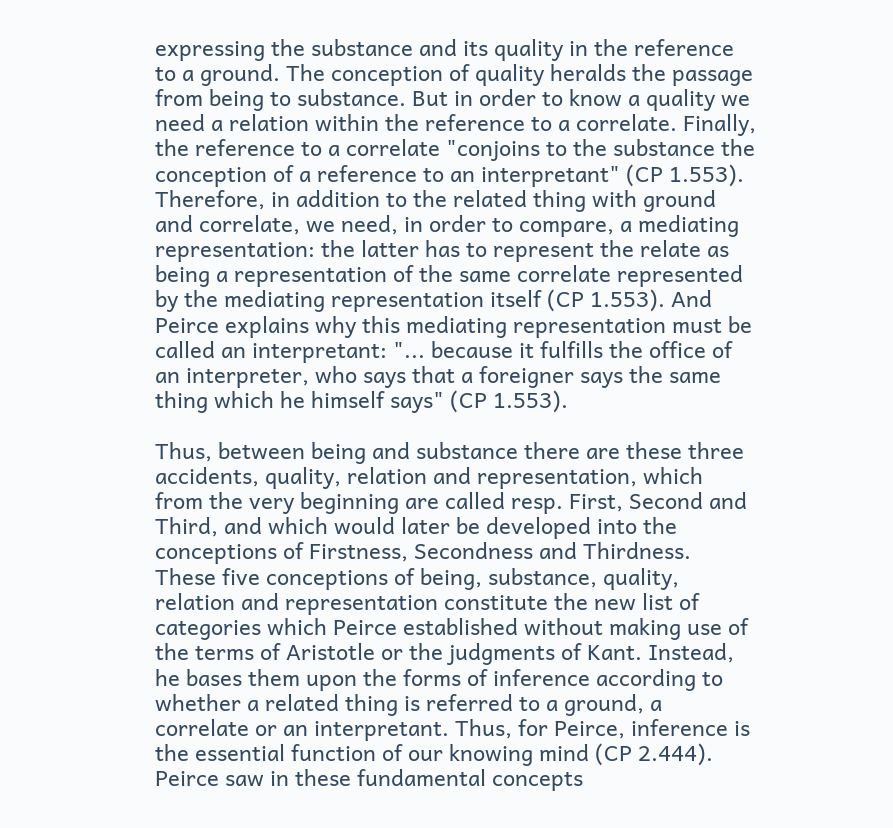expressing the substance and its quality in the reference to a ground. The conception of quality heralds the passage from being to substance. But in order to know a quality we need a relation within the reference to a correlate. Finally, the reference to a correlate "conjoins to the substance the conception of a reference to an interpretant" (CP 1.553). Therefore, in addition to the related thing with ground and correlate, we need, in order to compare, a mediating representation: the latter has to represent the relate as being a representation of the same correlate represented by the mediating representation itself (CP 1.553). And Peirce explains why this mediating representation must be called an interpretant: "... because it fulfills the office of an interpreter, who says that a foreigner says the same thing which he himself says" (CP 1.553).

Thus, between being and substance there are these three accidents, quality, relation and representation, which from the very beginning are called resp. First, Second and Third, and which would later be developed into the conceptions of Firstness, Secondness and Thirdness. These five conceptions of being, substance, quality, relation and representation constitute the new list of categories which Peirce established without making use of the terms of Aristotle or the judgments of Kant. Instead, he bases them upon the forms of inference according to whether a related thing is referred to a ground, a correlate or an interpretant. Thus, for Peirce, inference is the essential function of our knowing mind (CP 2.444). Peirce saw in these fundamental concepts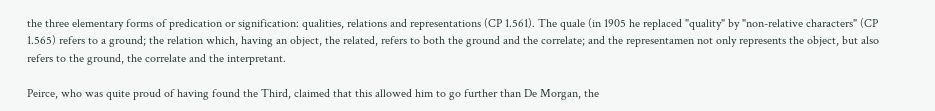the three elementary forms of predication or signification: qualities, relations and representations (CP 1.561). The quale (in 1905 he replaced "quality" by "non-relative characters" (CP 1.565) refers to a ground; the relation which, having an object, the related, refers to both the ground and the correlate; and the representamen not only represents the object, but also refers to the ground, the correlate and the interpretant.

Peirce, who was quite proud of having found the Third, claimed that this allowed him to go further than De Morgan, the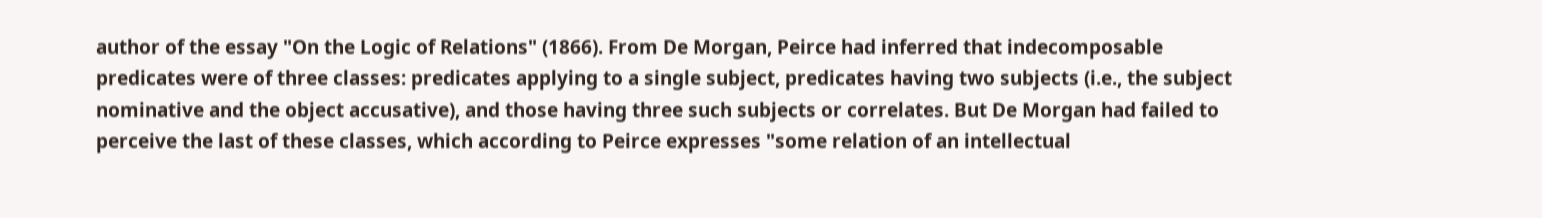author of the essay "On the Logic of Relations" (1866). From De Morgan, Peirce had inferred that indecomposable predicates were of three classes: predicates applying to a single subject, predicates having two subjects (i.e., the subject nominative and the object accusative), and those having three such subjects or correlates. But De Morgan had failed to perceive the last of these classes, which according to Peirce expresses "some relation of an intellectual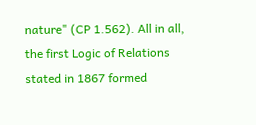nature" (CP 1.562). All in all, the first Logic of Relations stated in 1867 formed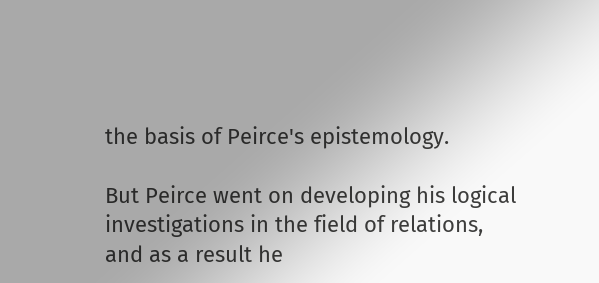the basis of Peirce's epistemology.

But Peirce went on developing his logical investigations in the field of relations, and as a result he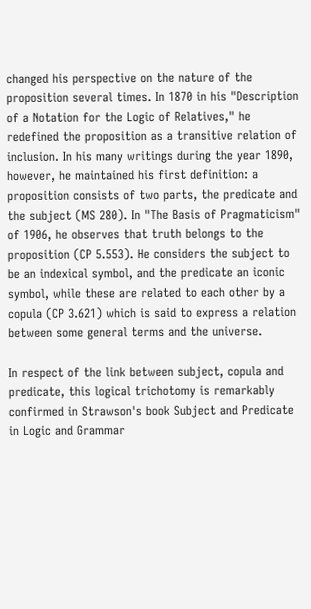changed his perspective on the nature of the proposition several times. In 1870 in his "Description of a Notation for the Logic of Relatives," he redefined the proposition as a transitive relation of inclusion. In his many writings during the year 1890, however, he maintained his first definition: a proposition consists of two parts, the predicate and the subject (MS 280). In "The Basis of Pragmaticism" of 1906, he observes that truth belongs to the proposition (CP 5.553). He considers the subject to be an indexical symbol, and the predicate an iconic symbol, while these are related to each other by a copula (CP 3.621) which is said to express a relation between some general terms and the universe.

In respect of the link between subject, copula and predicate, this logical trichotomy is remarkably confirmed in Strawson's book Subject and Predicate in Logic and Grammar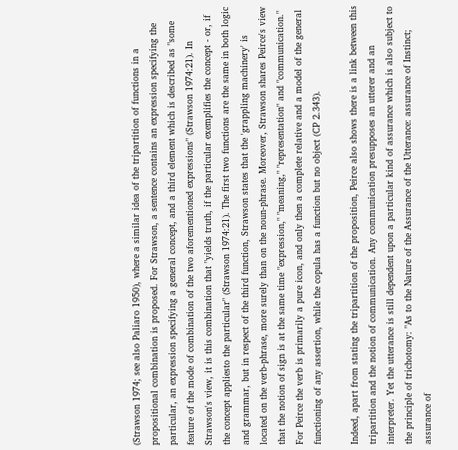(Strawson 1974; see also Paliaro 1950), where a similar idea of the tripartition of functions in a propositional combination is proposed. For Strawson, a sentence contains an expression specifying the particular, an expression specifying a general concept, and a third element which is described as "some feature of the mode of combination of the two aforementioned expressions" (Strawson 1974:21). In Strawson's view, it is this combination that "yields truth, if the particular exemplifies the concept - or, if the concept appliesto the particular" (Strawson 1974:21). The first two functions are the same in both logic and grammar, but in respect of the third function, Strawson states that the 'grappling machinery' is located on the verb-phrase, more surely than on the noun-phrase. Moreover, Strawson shares Peirce's view that the notion of sign is at the same time "expression," "meaning," "representation" and "communication." For Peirce the verb is primarily a pure icon, and only then a complete relative and a model of the general functioning of any assertion, while the copula has a function but no object (CP 2.343).

Indeed, apart from stating the tripartition of the proposition, Peirce also shows there is a link between this tripartition and the notion of communication. Any communication presupposes an utterer and an interpreter. Yet the utterance is still dependent upon a particular kind of assurance which is also subject to the principle of trichotomy: "As to the Nature of the Assurance of the Utterance: assurance of Instinct; assurance of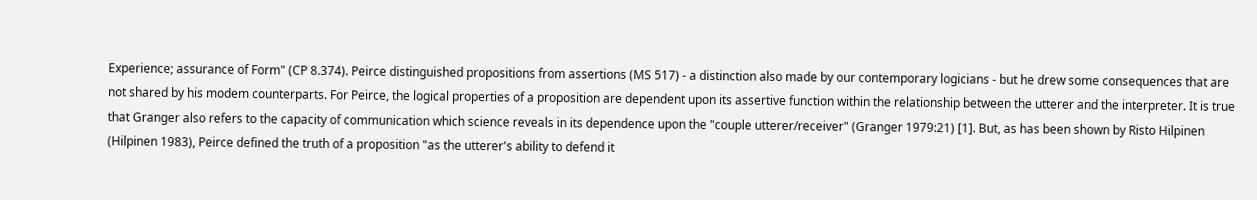Experience; assurance of Form" (CP 8.374). Peirce distinguished propositions from assertions (MS 517) - a distinction also made by our contemporary logicians - but he drew some consequences that are not shared by his modem counterparts. For Peirce, the logical properties of a proposition are dependent upon its assertive function within the relationship between the utterer and the interpreter. It is true that Granger also refers to the capacity of communication which science reveals in its dependence upon the "couple utterer/receiver" (Granger 1979:21) [1]. But, as has been shown by Risto Hilpinen (Hilpinen 1983), Peirce defined the truth of a proposition "as the utterer's ability to defend it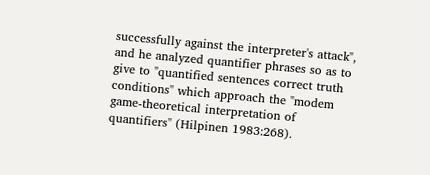successfully against the interpreter's attack", and he analyzed quantifier phrases so as to give to "quantified sentences correct truth conditions" which approach the "modem game-theoretical interpretation of quantifiers" (Hilpinen 1983:268).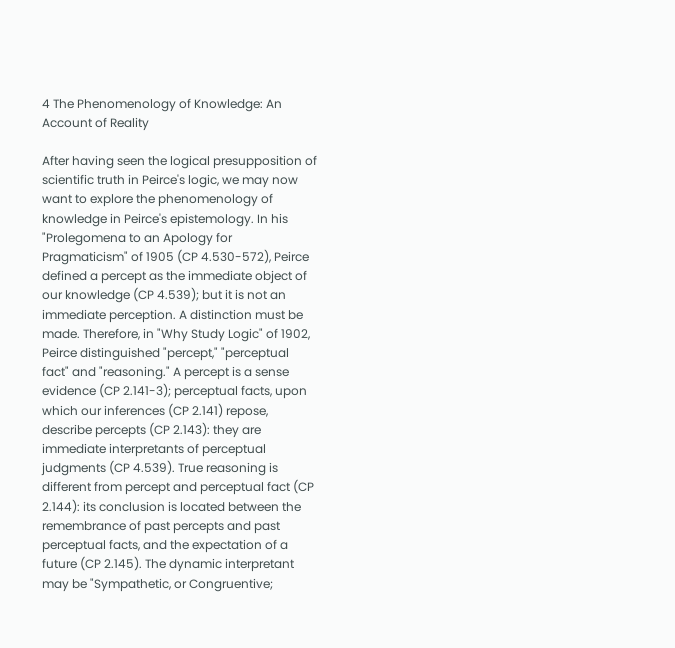4 The Phenomenology of Knowledge: An Account of Reality

After having seen the logical presupposition of scientific truth in Peirce's logic, we may now want to explore the phenomenology of knowledge in Peirce's epistemology. In his "Prolegomena to an Apology for Pragmaticism" of 1905 (CP 4.530-572), Peirce defined a percept as the immediate object of our knowledge (CP 4.539); but it is not an immediate perception. A distinction must be made. Therefore, in "Why Study Logic" of 1902, Peirce distinguished "percept," "perceptual fact" and "reasoning." A percept is a sense evidence (CP 2.141-3); perceptual facts, upon which our inferences (CP 2.141) repose, describe percepts (CP 2.143): they are immediate interpretants of perceptual judgments (CP 4.539). True reasoning is different from percept and perceptual fact (CP 2.144): its conclusion is located between the remembrance of past percepts and past perceptual facts, and the expectation of a future (CP 2.145). The dynamic interpretant may be "Sympathetic, or Congruentive;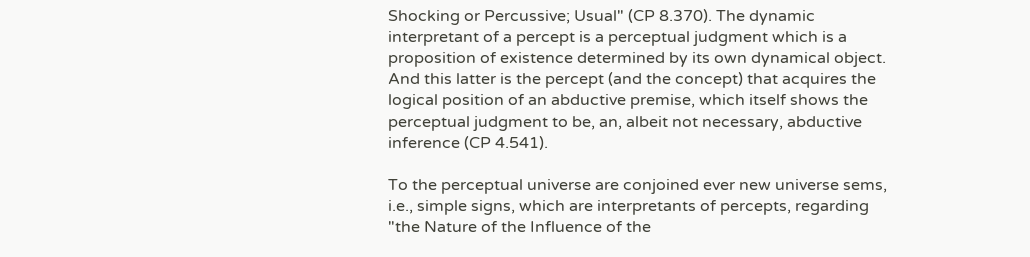Shocking or Percussive; Usual" (CP 8.370). The dynamic interpretant of a percept is a perceptual judgment which is a proposition of existence determined by its own dynamical object. And this latter is the percept (and the concept) that acquires the logical position of an abductive premise, which itself shows the perceptual judgment to be, an, albeit not necessary, abductive inference (CP 4.541).

To the perceptual universe are conjoined ever new universe sems, i.e., simple signs, which are interpretants of percepts, regarding "the Nature of the Influence of the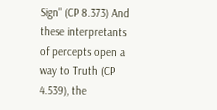Sign" (CP 8.373) And these interpretants of percepts open a way to Truth (CP 4.539), the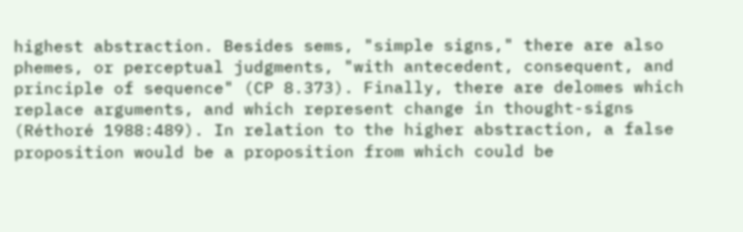highest abstraction. Besides sems, "simple signs," there are also phemes, or perceptual judgments, "with antecedent, consequent, and principle of sequence" (CP 8.373). Finally, there are delomes which replace arguments, and which represent change in thought-signs (Réthoré 1988:489). In relation to the higher abstraction, a false proposition would be a proposition from which could be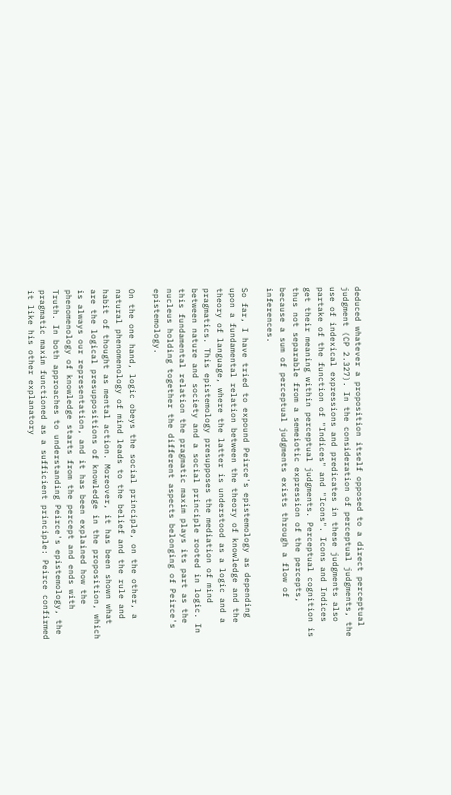deduced whatever a proposition itself opposed to a direct perceptual judgment (CP 2.327). In the consideration of perceptual judgments, the use of indexical expressions and predicates in these judgments also partake of the function of "Indices" and "Icons". Icons and Indices get their meaning within perceptual judgments. Perceptual cognition is thus not separable from a semeiotic expression of the percepts, because a sum of perceptual judgments exists through a flow of inferences.

So far, I have tried to expound Peirce's epistemology as depending upon a fundamental relation between the theory of knowledge and the theory of language, where the latter is understood as a logic and a pragmatics. This epistemology presupposes the mediation of mind between nature and society and a social principle rooted in logic. In this fundamental relation the pragmatic maxim plays its part as the nucleus holding together the different aspects belonging of Peirce's epistemology.

On the one hand, logic obeys the social principle, on the other, a natural phenomenology of mind leads to the belief and the rule and habit of thought as mental action. Moreover, it has been shown what are the logical presuppositions of knowledge in the proposition, which is always our representation, and it has been explained how the phenomenology of knowledge starts from the percept and ends with Truth. In both approaches to understanding Peirce's epistemology, the pragmatic maxim functioned as a sufficient principle: Peirce confirmed it like his other explanatory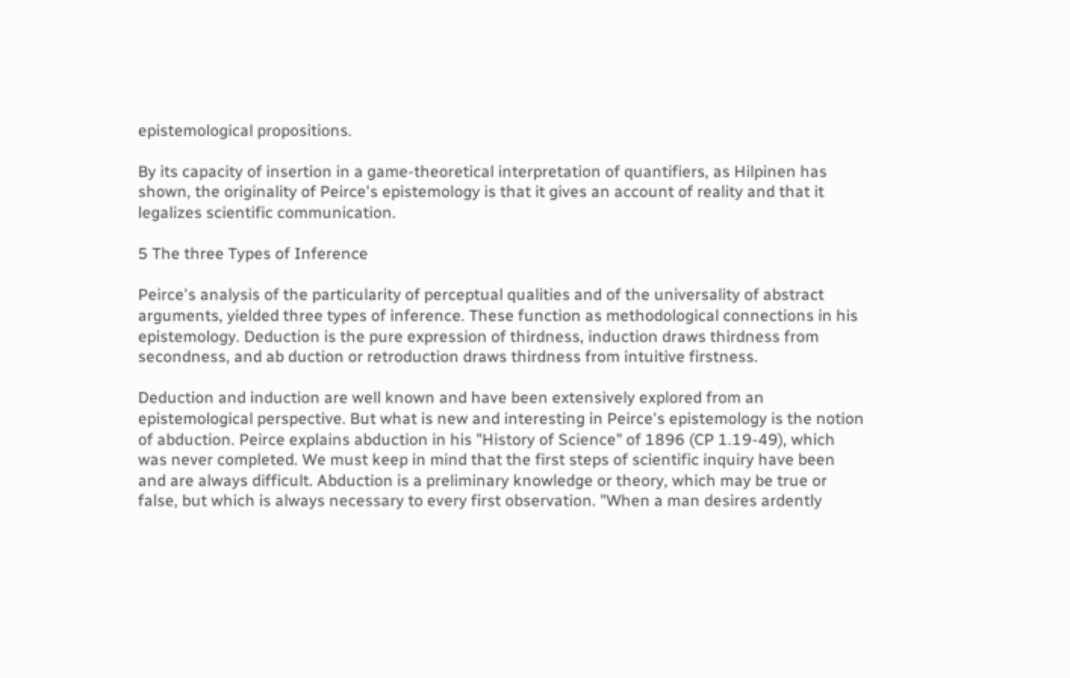epistemological propositions.

By its capacity of insertion in a game-theoretical interpretation of quantifiers, as Hilpinen has shown, the originality of Peirce's epistemology is that it gives an account of reality and that it legalizes scientific communication.

5 The three Types of Inference

Peirce's analysis of the particularity of perceptual qualities and of the universality of abstract arguments, yielded three types of inference. These function as methodological connections in his epistemology. Deduction is the pure expression of thirdness, induction draws thirdness from secondness, and ab duction or retroduction draws thirdness from intuitive firstness.

Deduction and induction are well known and have been extensively explored from an epistemological perspective. But what is new and interesting in Peirce's epistemology is the notion of abduction. Peirce explains abduction in his "History of Science" of 1896 (CP 1.19-49), which was never completed. We must keep in mind that the first steps of scientific inquiry have been and are always difficult. Abduction is a preliminary knowledge or theory, which may be true or false, but which is always necessary to every first observation. "When a man desires ardently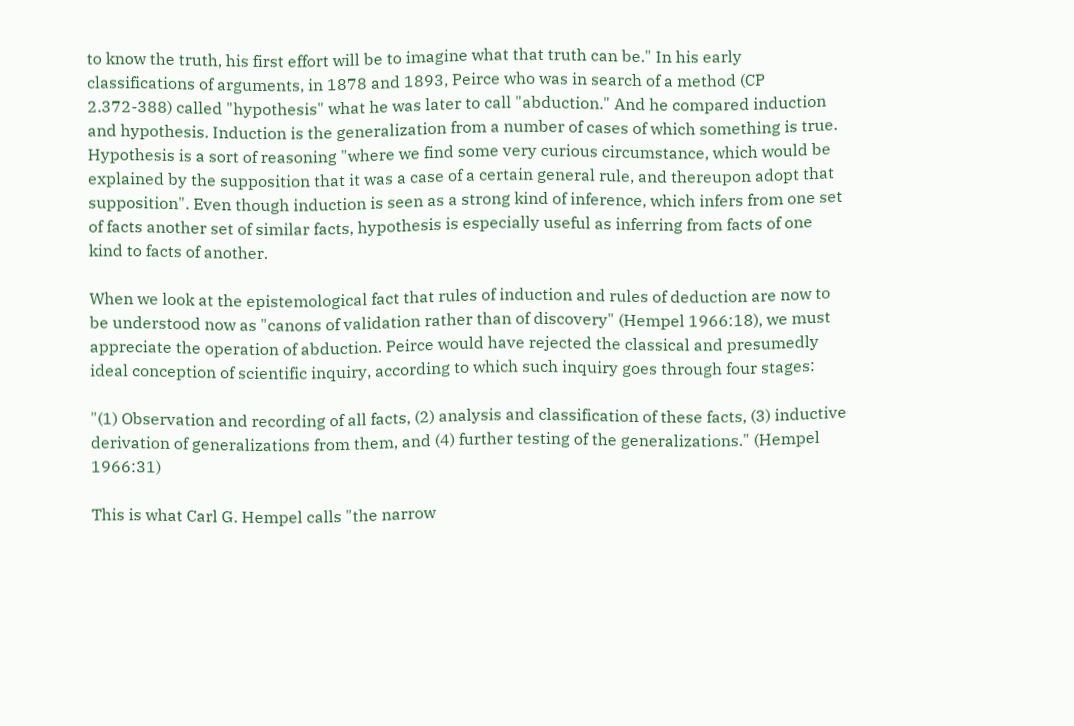to know the truth, his first effort will be to imagine what that truth can be." In his early classifications of arguments, in 1878 and 1893, Peirce who was in search of a method (CP 2.372-388) called "hypothesis" what he was later to call "abduction." And he compared induction and hypothesis. Induction is the generalization from a number of cases of which something is true. Hypothesis is a sort of reasoning "where we find some very curious circumstance, which would be explained by the supposition that it was a case of a certain general rule, and thereupon adopt that supposition". Even though induction is seen as a strong kind of inference, which infers from one set of facts another set of similar facts, hypothesis is especially useful as inferring from facts of one kind to facts of another.

When we look at the epistemological fact that rules of induction and rules of deduction are now to be understood now as "canons of validation rather than of discovery" (Hempel 1966:18), we must appreciate the operation of abduction. Peirce would have rejected the classical and presumedly ideal conception of scientific inquiry, according to which such inquiry goes through four stages:

"(1) Observation and recording of all facts, (2) analysis and classification of these facts, (3) inductive derivation of generalizations from them, and (4) further testing of the generalizations." (Hempel 1966:31)

This is what Carl G. Hempel calls "the narrow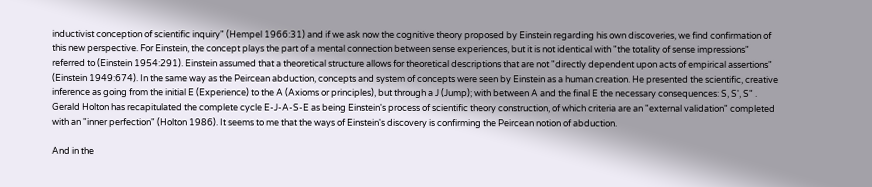inductivist conception of scientific inquiry" (Hempel 1966:31) and if we ask now the cognitive theory proposed by Einstein regarding his own discoveries, we find confirmation of this new perspective. For Einstein, the concept plays the part of a mental connection between sense experiences, but it is not identical with "the totality of sense impressions" referred to (Einstein 1954:291). Einstein assumed that a theoretical structure allows for theoretical descriptions that are not "directly dependent upon acts of empirical assertions" (Einstein 1949:674). In the same way as the Peircean abduction, concepts and system of concepts were seen by Einstein as a human creation. He presented the scientific, creative inference as going from the initial E (Experience) to the A (Axioms or principles), but through a J (Jump); with between A and the final E the necessary consequences: S, S', S" . Gerald Holton has recapitulated the complete cycle E-J-A-S-E as being Einstein's process of scientific theory construction, of which criteria are an "external validation" completed with an "inner perfection" (Holton 1986). It seems to me that the ways of Einstein's discovery is confirming the Peircean notion of abduction.

And in the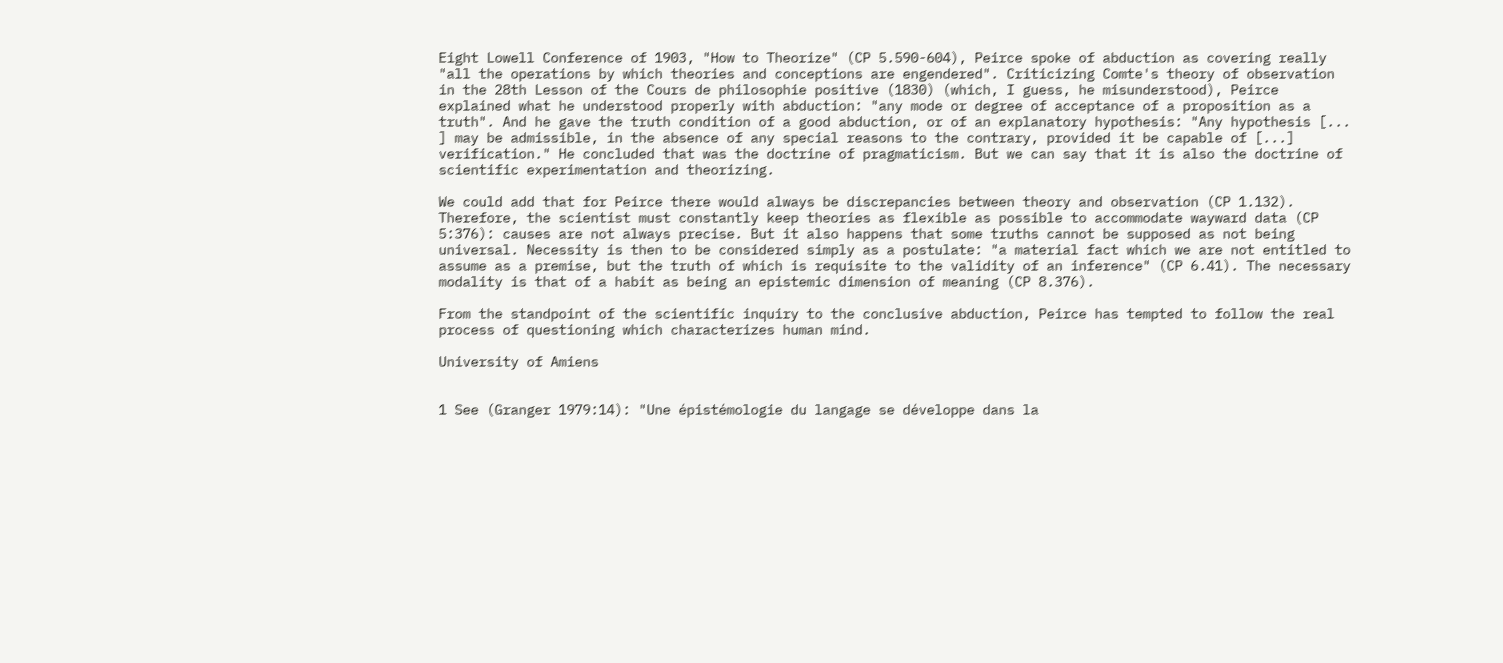Eight Lowell Conference of 1903, "How to Theorize" (CP 5.590-604), Peirce spoke of abduction as covering really "all the operations by which theories and conceptions are engendered". Criticizing Comte's theory of observation in the 28th Lesson of the Cours de philosophie positive (1830) (which, I guess, he misunderstood), Peirce explained what he understood properly with abduction: "any mode or degree of acceptance of a proposition as a truth". And he gave the truth condition of a good abduction, or of an explanatory hypothesis: "Any hypothesis [... ] may be admissible, in the absence of any special reasons to the contrary, provided it be capable of [...] verification." He concluded that was the doctrine of pragmaticism. But we can say that it is also the doctrine of scientific experimentation and theorizing.

We could add that for Peirce there would always be discrepancies between theory and observation (CP 1.132). Therefore, the scientist must constantly keep theories as flexible as possible to accommodate wayward data (CP 5:376): causes are not always precise. But it also happens that some truths cannot be supposed as not being universal. Necessity is then to be considered simply as a postulate: "a material fact which we are not entitled to assume as a premise, but the truth of which is requisite to the validity of an inference" (CP 6.41). The necessary modality is that of a habit as being an epistemic dimension of meaning (CP 8.376).

From the standpoint of the scientific inquiry to the conclusive abduction, Peirce has tempted to follow the real process of questioning which characterizes human mind.

University of Amiens


1 See (Granger 1979:14): "Une épistémologie du langage se développe dans la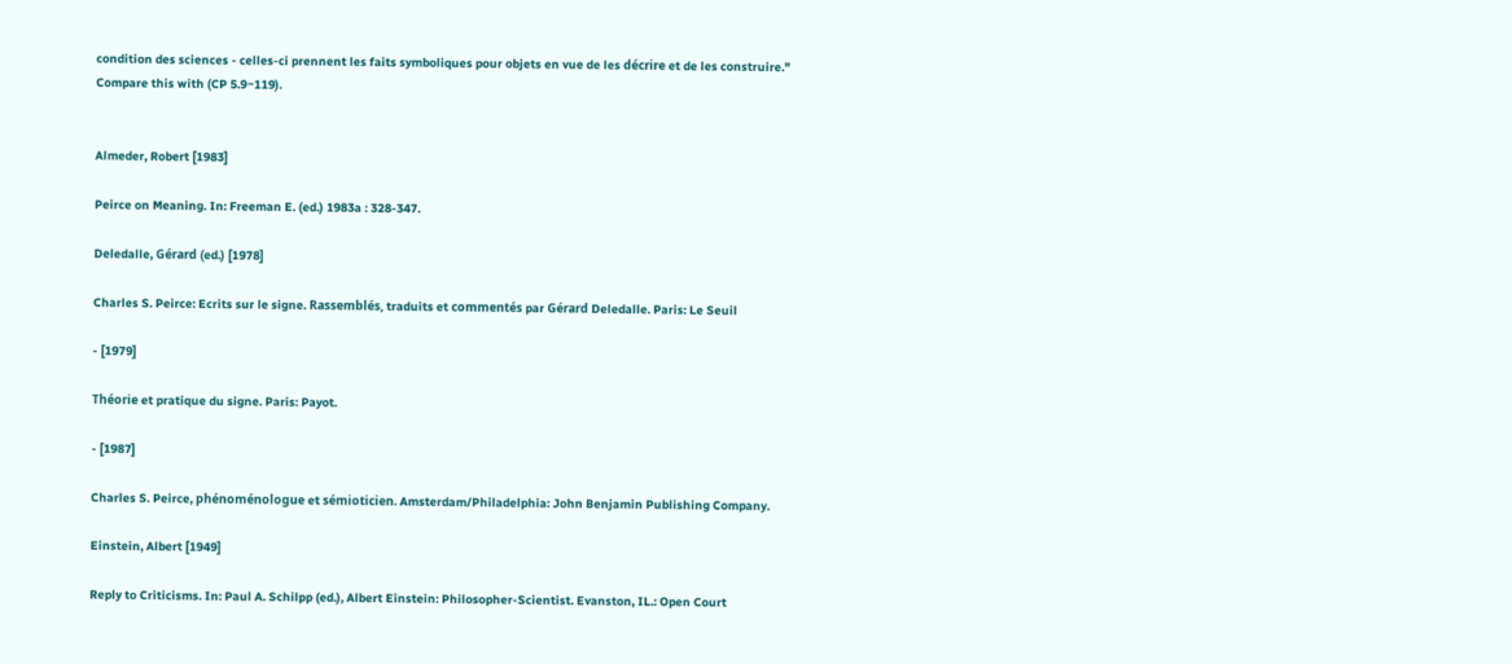condition des sciences - celles-ci prennent les faits symboliques pour objets en vue de les décrire et de les construire." Compare this with (CP 5.9~119).


Almeder, Robert [1983]

Peirce on Meaning. In: Freeman E. (ed.) 1983a : 328-347.

Deledalle, Gérard (ed.) [1978]

Charles S. Peirce: Ecrits sur le signe. Rassemblés, traduits et commentés par Gérard Deledalle. Paris: Le Seuil

- [1979]

Théorie et pratique du signe. Paris: Payot.

- [1987]

Charles S. Peirce, phénoménologue et sémioticien. Amsterdam/Philadelphia: John Benjamin Publishing Company.

Einstein, Albert [1949]

Reply to Criticisms. In: Paul A. Schilpp (ed.), Albert Einstein: Philosopher-Scientist. Evanston, IL.: Open Court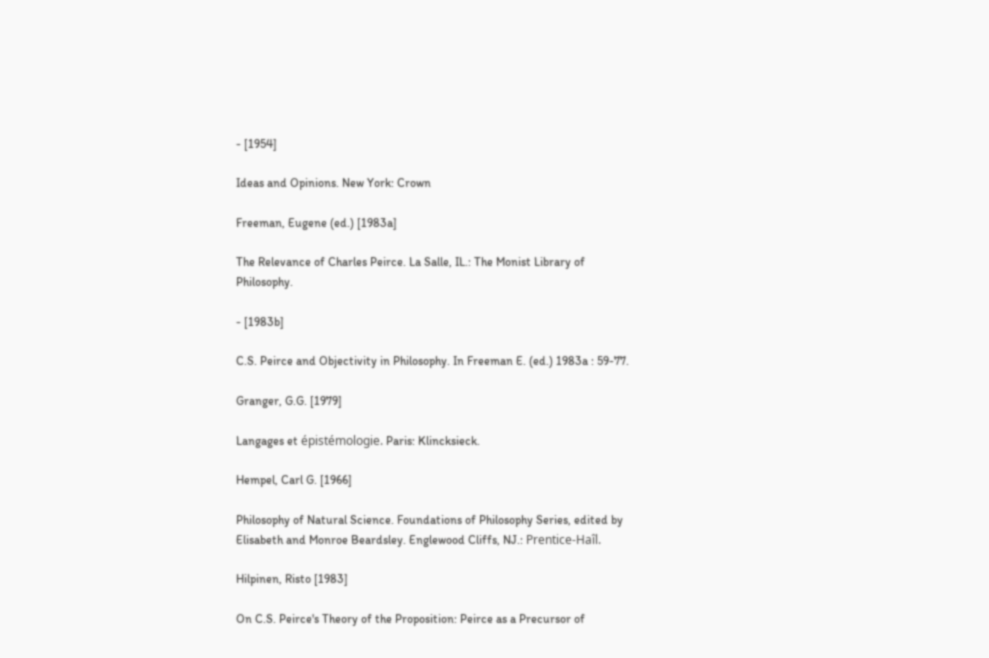- [1954]

Ideas and Opinions. New York: Crown

Freeman, Eugene (ed.) [1983a]

The Relevance of Charles Peirce. La Salle, IL.: The Monist Library of Philosophy.

- [1983b]

C.S. Peirce and Objectivity in Philosophy. In Freeman E. (ed.) 1983a : 59-77.

Granger, G.G. [1979]

Langages et épistémologie. Paris: Klincksieck.

Hempel, Carl G. [1966]

Philosophy of Natural Science. Foundations of Philosophy Series, edited by Elisabeth and Monroe Beardsley. Englewood Cliffs, NJ.: Prentice-Haîl.

Hilpinen, Risto [1983]

On C.S. Peirce's Theory of the Proposition: Peirce as a Precursor of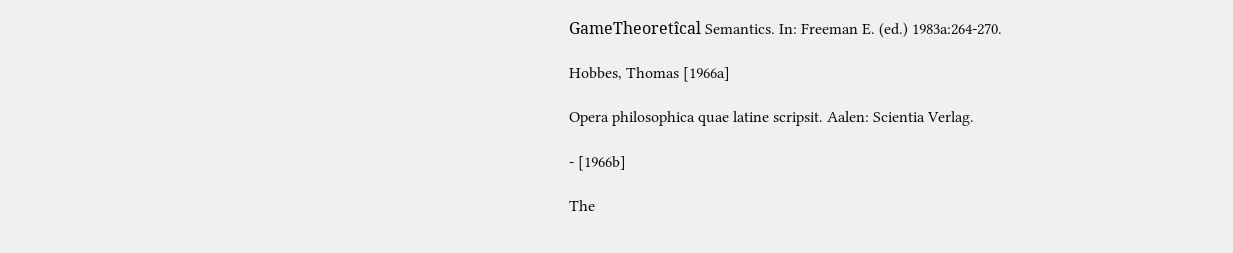GameTheoretîcal Semantics. In: Freeman E. (ed.) 1983a:264-270.

Hobbes, Thomas [1966a]

Opera philosophica quae latine scripsit. Aalen: Scientia Verlag.

- [1966b]

The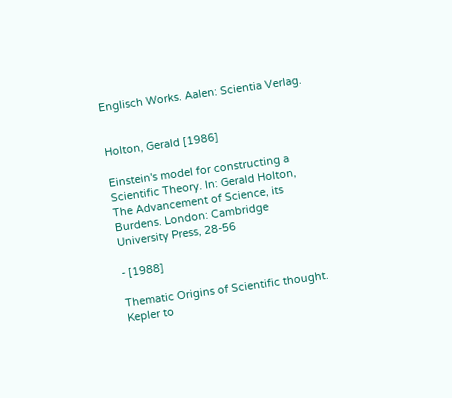Englisch Works. Aalen: Scientia Verlag.


Holton, Gerald [1986]

Einstein's model for constructing a Scientific Theory. In: Gerald Holton, The Advancement of Science, its Burdens. London: Cambridge University Press, 28-56

- [1988]

Thematic Origins of Scientific thought. Kepler to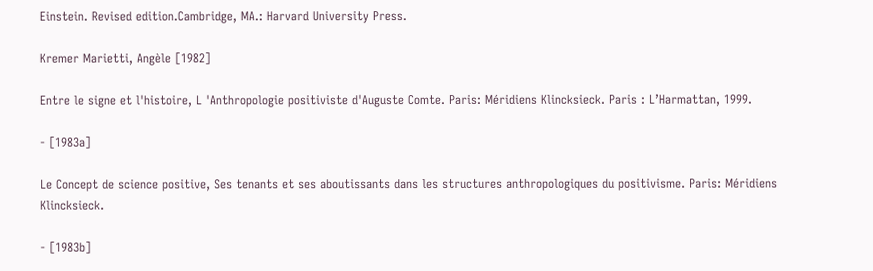Einstein. Revised edition.Cambridge, MA.: Harvard University Press.

Kremer Marietti, Angèle [1982]

Entre le signe et l'histoire, L 'Anthropologie positiviste d'Auguste Comte. Paris: Méridiens Klincksieck. Paris : L’Harmattan, 1999.

- [1983a]

Le Concept de science positive, Ses tenants et ses aboutissants dans les structures anthropologiques du positivisme. Paris: Méridiens Klincksieck.

- [1983b]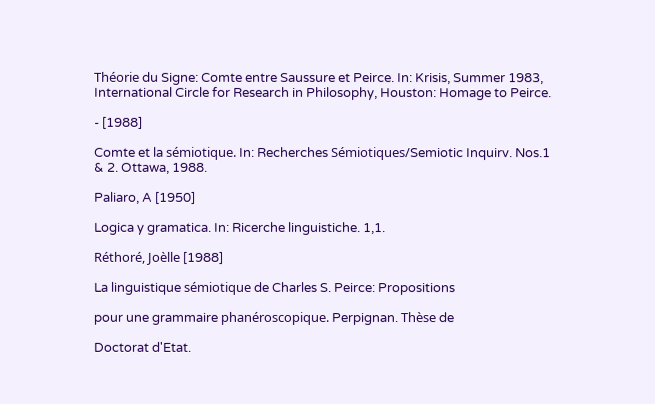Théorie du Signe: Comte entre Saussure et Peirce. In: Krisis, Summer 1983, International Circle for Research in Philosophy, Houston: Homage to Peirce.

- [1988]

Comte et la sémiotique. In: Recherches Sémiotiques/Semiotic Inquirv. Nos.1 & 2. Ottawa, 1988.

Paliaro, A [1950]

Logica y gramatica. In: Ricerche linguistiche. 1,1.

Réthoré, Joèlle [1988]

La linguistique sémiotique de Charles S. Peirce: Propositions

pour une grammaire phanéroscopique. Perpignan. Thèse de

Doctorat d'Etat.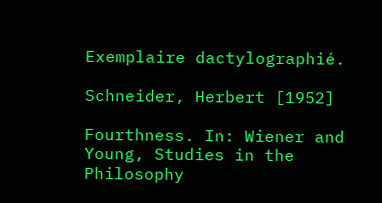Exemplaire dactylographié.

Schneider, Herbert [1952]

Fourthness. In: Wiener and Young, Studies in the Philosophy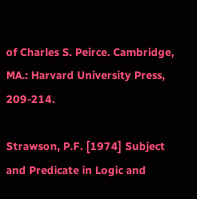of Charles S. Peirce. Cambridge, MA.: Harvard University Press, 209-214.

Strawson, P.F. [1974] Subject and Predicate in Logic and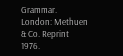Grammar. London: Methuen & Co. Reprint 1976.